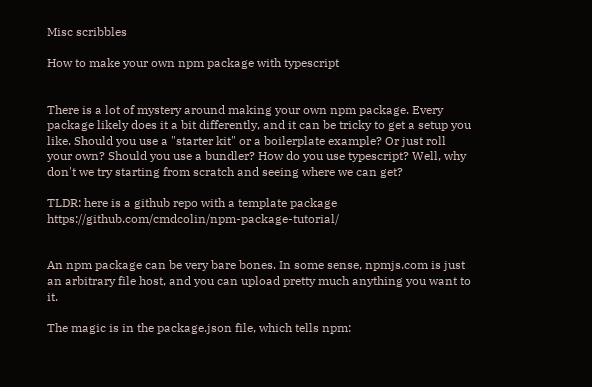Misc scribbles

How to make your own npm package with typescript


There is a lot of mystery around making your own npm package. Every package likely does it a bit differently, and it can be tricky to get a setup you like. Should you use a "starter kit" or a boilerplate example? Or just roll your own? Should you use a bundler? How do you use typescript? Well, why don't we try starting from scratch and seeing where we can get?

TLDR: here is a github repo with a template package https://github.com/cmdcolin/npm-package-tutorial/


An npm package can be very bare bones. In some sense, npmjs.com is just an arbitrary file host, and you can upload pretty much anything you want to it.

The magic is in the package.json file, which tells npm: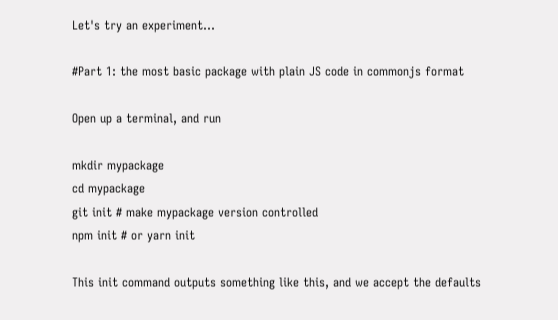Let's try an experiment...

#Part 1: the most basic package with plain JS code in commonjs format

Open up a terminal, and run

mkdir mypackage
cd mypackage
git init # make mypackage version controlled
npm init # or yarn init

This init command outputs something like this, and we accept the defaults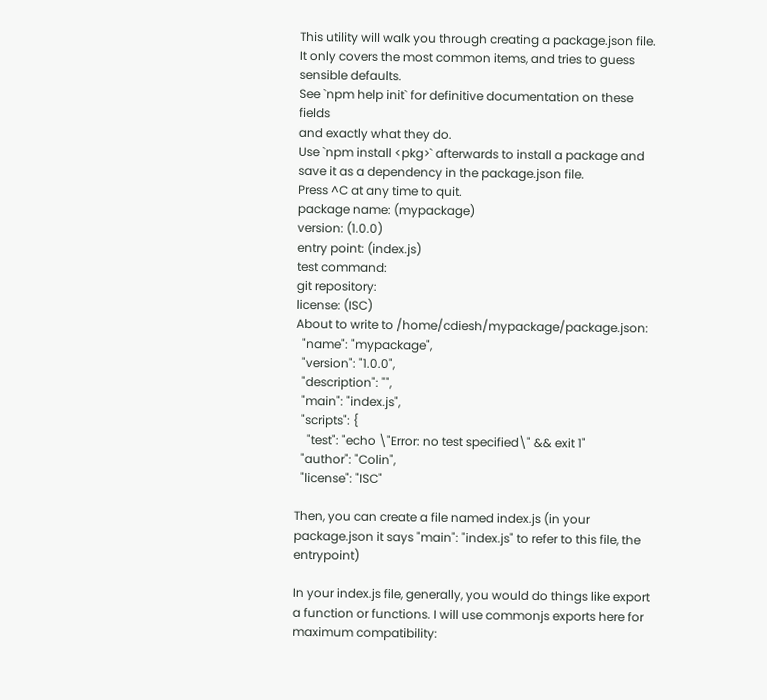This utility will walk you through creating a package.json file.
It only covers the most common items, and tries to guess sensible defaults.
See `npm help init` for definitive documentation on these fields
and exactly what they do.
Use `npm install <pkg>` afterwards to install a package and
save it as a dependency in the package.json file.
Press ^C at any time to quit.
package name: (mypackage)
version: (1.0.0)
entry point: (index.js)
test command:
git repository:
license: (ISC)
About to write to /home/cdiesh/mypackage/package.json:
  "name": "mypackage",
  "version": "1.0.0",
  "description": "",
  "main": "index.js",
  "scripts": {
    "test": "echo \"Error: no test specified\" && exit 1"
  "author": "Colin",
  "license": "ISC"

Then, you can create a file named index.js (in your package.json it says "main": "index.js" to refer to this file, the entrypoint)

In your index.js file, generally, you would do things like export a function or functions. I will use commonjs exports here for maximum compatibility: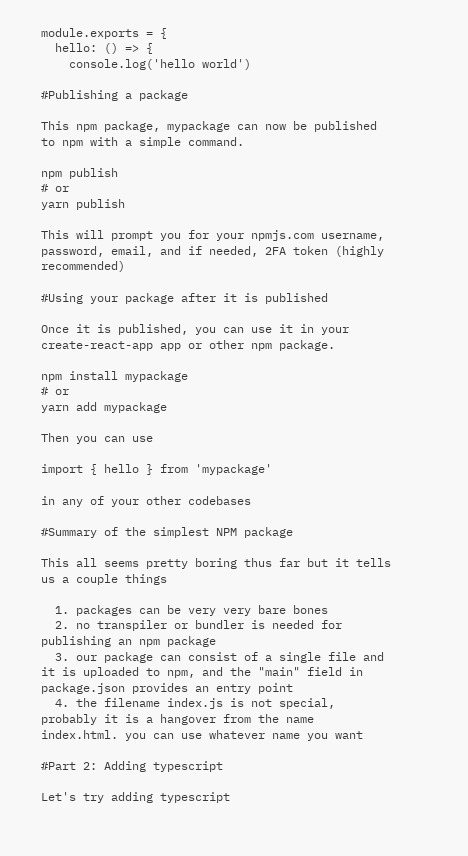module.exports = {
  hello: () => {
    console.log('hello world')

#Publishing a package

This npm package, mypackage can now be published to npm with a simple command.

npm publish
# or
yarn publish

This will prompt you for your npmjs.com username, password, email, and if needed, 2FA token (highly recommended)

#Using your package after it is published

Once it is published, you can use it in your create-react-app app or other npm package.

npm install mypackage
# or
yarn add mypackage

Then you can use

import { hello } from 'mypackage'

in any of your other codebases

#Summary of the simplest NPM package

This all seems pretty boring thus far but it tells us a couple things

  1. packages can be very very bare bones
  2. no transpiler or bundler is needed for publishing an npm package
  3. our package can consist of a single file and it is uploaded to npm, and the "main" field in package.json provides an entry point
  4. the filename index.js is not special, probably it is a hangover from the name index.html. you can use whatever name you want

#Part 2: Adding typescript

Let's try adding typescript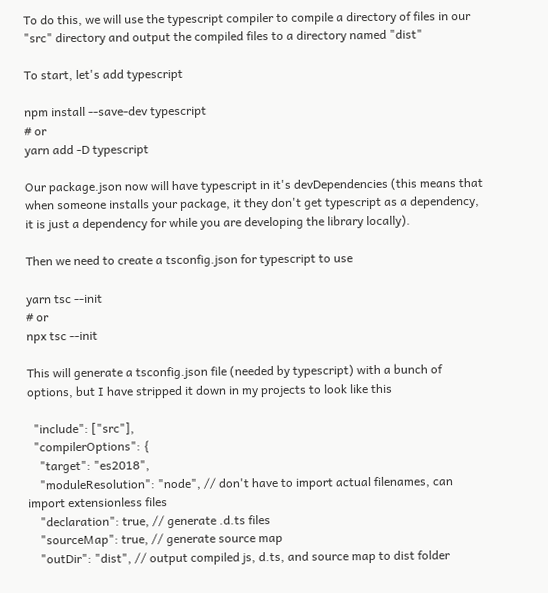To do this, we will use the typescript compiler to compile a directory of files in our "src" directory and output the compiled files to a directory named "dist"

To start, let's add typescript

npm install --save-dev typescript
# or
yarn add -D typescript

Our package.json now will have typescript in it's devDependencies (this means that when someone installs your package, it they don't get typescript as a dependency, it is just a dependency for while you are developing the library locally).

Then we need to create a tsconfig.json for typescript to use

yarn tsc --init
# or
npx tsc --init

This will generate a tsconfig.json file (needed by typescript) with a bunch of options, but I have stripped it down in my projects to look like this

  "include": ["src"],
  "compilerOptions": {
    "target": "es2018",
    "moduleResolution": "node", // don't have to import actual filenames, can import extensionless files
    "declaration": true, // generate .d.ts files
    "sourceMap": true, // generate source map
    "outDir": "dist", // output compiled js, d.ts, and source map to dist folder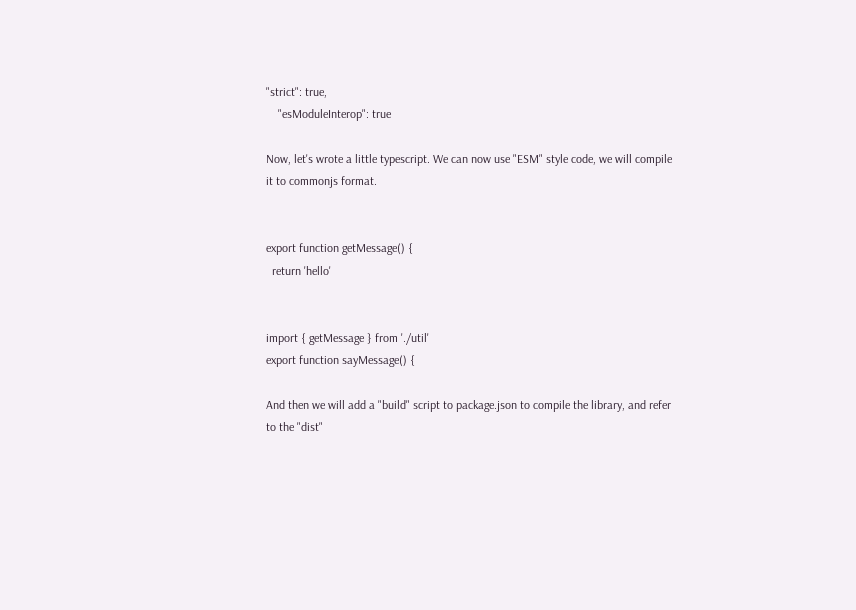"strict": true,
    "esModuleInterop": true

Now, let's wrote a little typescript. We can now use "ESM" style code, we will compile it to commonjs format.


export function getMessage() {
  return 'hello'


import { getMessage } from './util'
export function sayMessage() {

And then we will add a "build" script to package.json to compile the library, and refer to the "dist"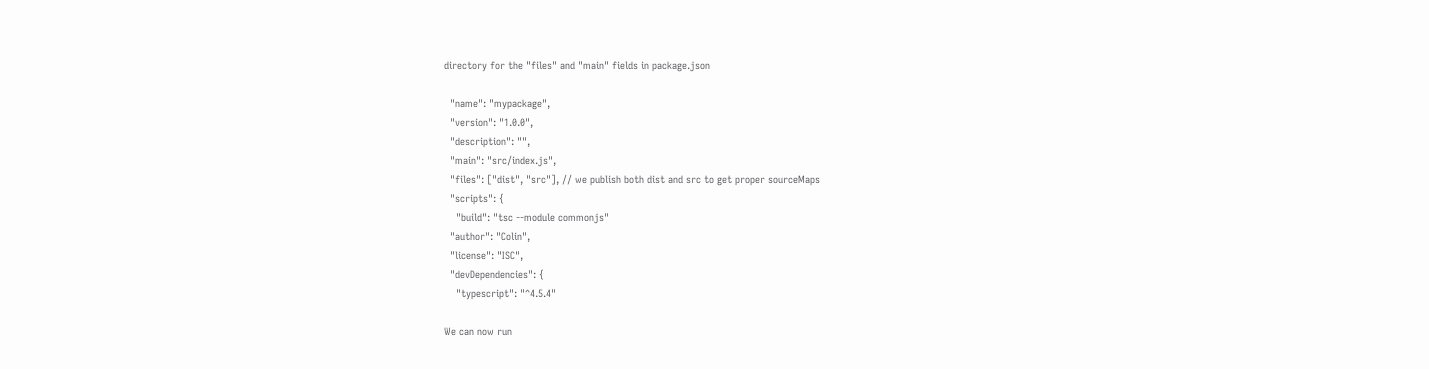directory for the "files" and "main" fields in package.json

  "name": "mypackage",
  "version": "1.0.0",
  "description": "",
  "main": "src/index.js",
  "files": ["dist", "src"], // we publish both dist and src to get proper sourceMaps
  "scripts": {
    "build": "tsc --module commonjs"
  "author": "Colin",
  "license": "ISC",
  "devDependencies": {
    "typescript": "^4.5.4"

We can now run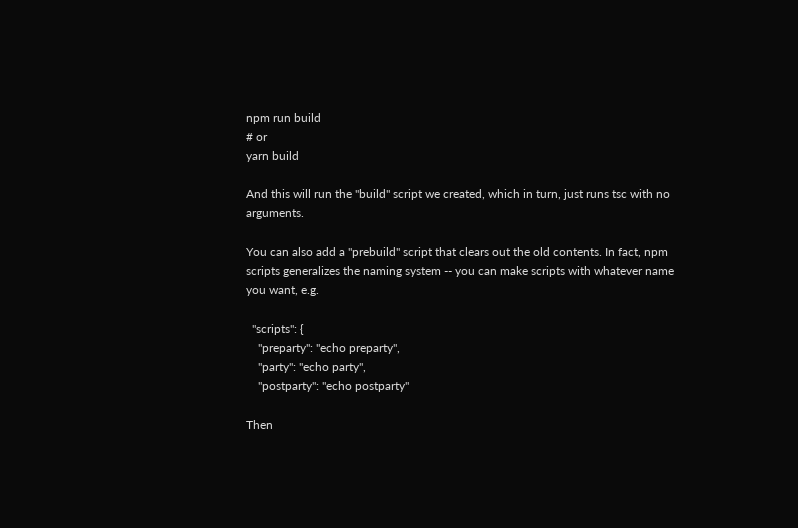npm run build
# or
yarn build

And this will run the "build" script we created, which in turn, just runs tsc with no arguments.

You can also add a "prebuild" script that clears out the old contents. In fact, npm scripts generalizes the naming system -- you can make scripts with whatever name you want, e.g.

  "scripts": {
    "preparty": "echo preparty",
    "party": "echo party",
    "postparty": "echo postparty"

Then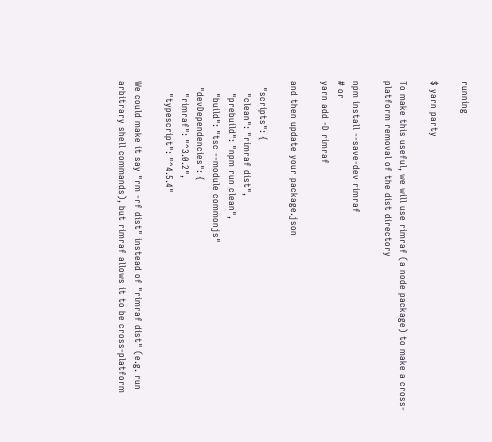running

$ yarn party

To make this useful, we will use rimraf (a node package) to make a cross-platform removal of the dist directory

npm install --save-dev rimraf
# or
yarn add -D rimraf

and then update your package.json

  "scripts": {
    "clean": "rimraf dist",
    "prebuild": "npm run clean",
    "build": "tsc --module commonjs"
  "devDependencies": {
    "rimraf": "^3.0.2",
    "typescript": "^4.5.4"

We could make it say "rm -rf dist" instead of "rimraf dist" (e.g. run arbitrary shell commands), but rimraf allows it to be cross-platform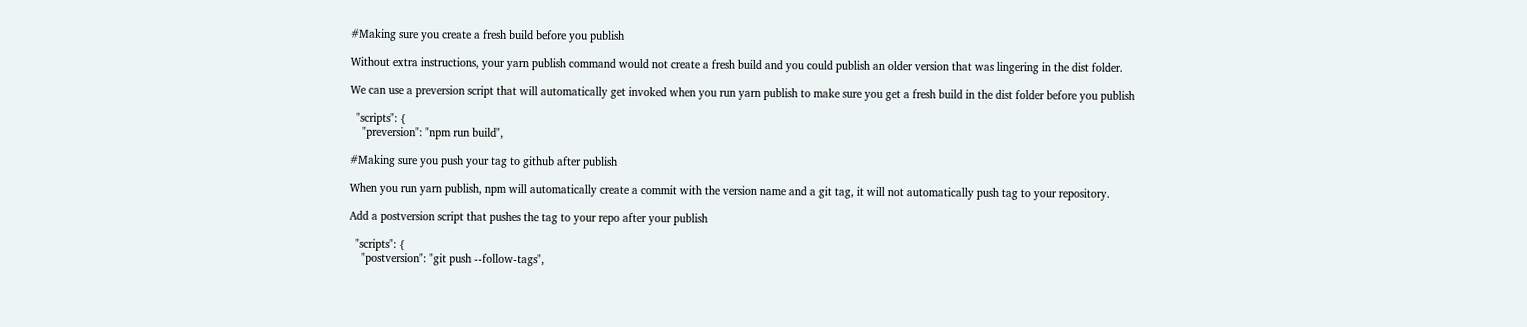#Making sure you create a fresh build before you publish

Without extra instructions, your yarn publish command would not create a fresh build and you could publish an older version that was lingering in the dist folder.

We can use a preversion script that will automatically get invoked when you run yarn publish to make sure you get a fresh build in the dist folder before you publish

  "scripts": {
    "preversion": "npm run build",

#Making sure you push your tag to github after publish

When you run yarn publish, npm will automatically create a commit with the version name and a git tag, it will not automatically push tag to your repository.

Add a postversion script that pushes the tag to your repo after your publish

  "scripts": {
    "postversion": "git push --follow-tags",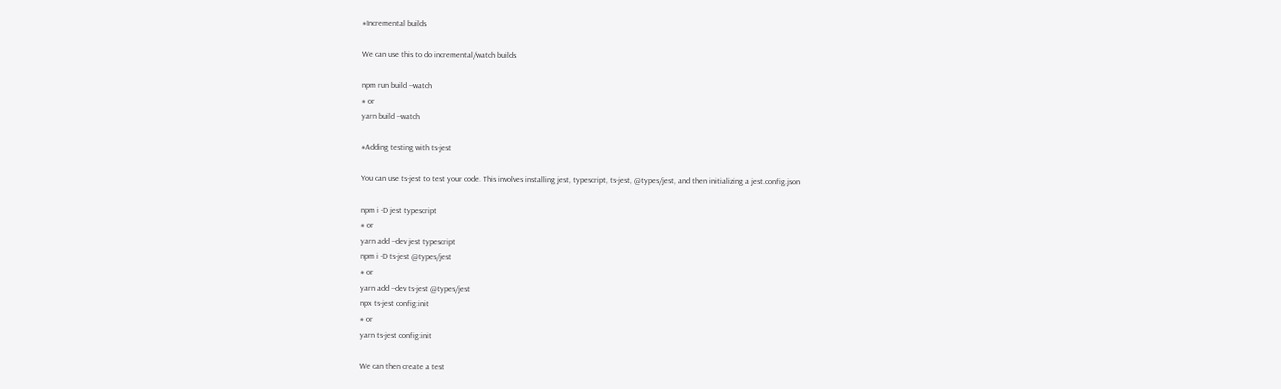#Incremental builds

We can use this to do incremental/watch builds

npm run build --watch
# or
yarn build --watch

#Adding testing with ts-jest

You can use ts-jest to test your code. This involves installing jest, typescript, ts-jest, @types/jest, and then initializing a jest.config.json

npm i -D jest typescript
# or
yarn add --dev jest typescript
npm i -D ts-jest @types/jest
# or
yarn add --dev ts-jest @types/jest
npx ts-jest config:init
# or
yarn ts-jest config:init

We can then create a test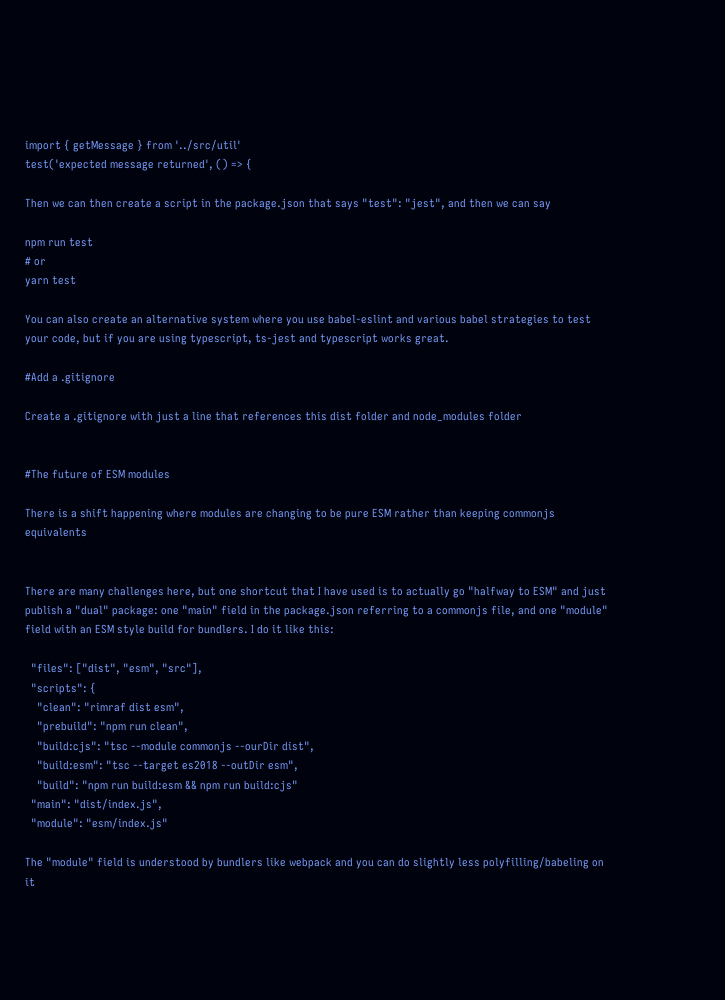import { getMessage } from '../src/util'
test('expected message returned', () => {

Then we can then create a script in the package.json that says "test": "jest", and then we can say

npm run test
# or
yarn test

You can also create an alternative system where you use babel-eslint and various babel strategies to test your code, but if you are using typescript, ts-jest and typescript works great.

#Add a .gitignore

Create a .gitignore with just a line that references this dist folder and node_modules folder


#The future of ESM modules

There is a shift happening where modules are changing to be pure ESM rather than keeping commonjs equivalents


There are many challenges here, but one shortcut that I have used is to actually go "halfway to ESM" and just publish a "dual" package: one "main" field in the package.json referring to a commonjs file, and one "module" field with an ESM style build for bundlers. I do it like this:

  "files": ["dist", "esm", "src"],
  "scripts": {
    "clean": "rimraf dist esm",
    "prebuild": "npm run clean",
    "build:cjs": "tsc --module commonjs --ourDir dist",
    "build:esm": "tsc --target es2018 --outDir esm",
    "build": "npm run build:esm && npm run build:cjs"
  "main": "dist/index.js",
  "module": "esm/index.js"

The "module" field is understood by bundlers like webpack and you can do slightly less polyfilling/babeling on it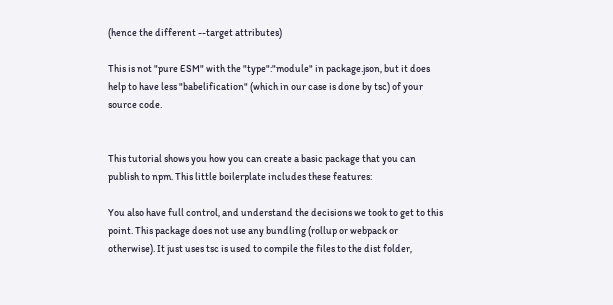(hence the different --target attributes)

This is not "pure ESM" with the "type":"module" in package.json, but it does help to have less "babelification" (which in our case is done by tsc) of your source code.


This tutorial shows you how you can create a basic package that you can publish to npm. This little boilerplate includes these features:

You also have full control, and understand the decisions we took to get to this point. This package does not use any bundling (rollup or webpack or otherwise). It just uses tsc is used to compile the files to the dist folder,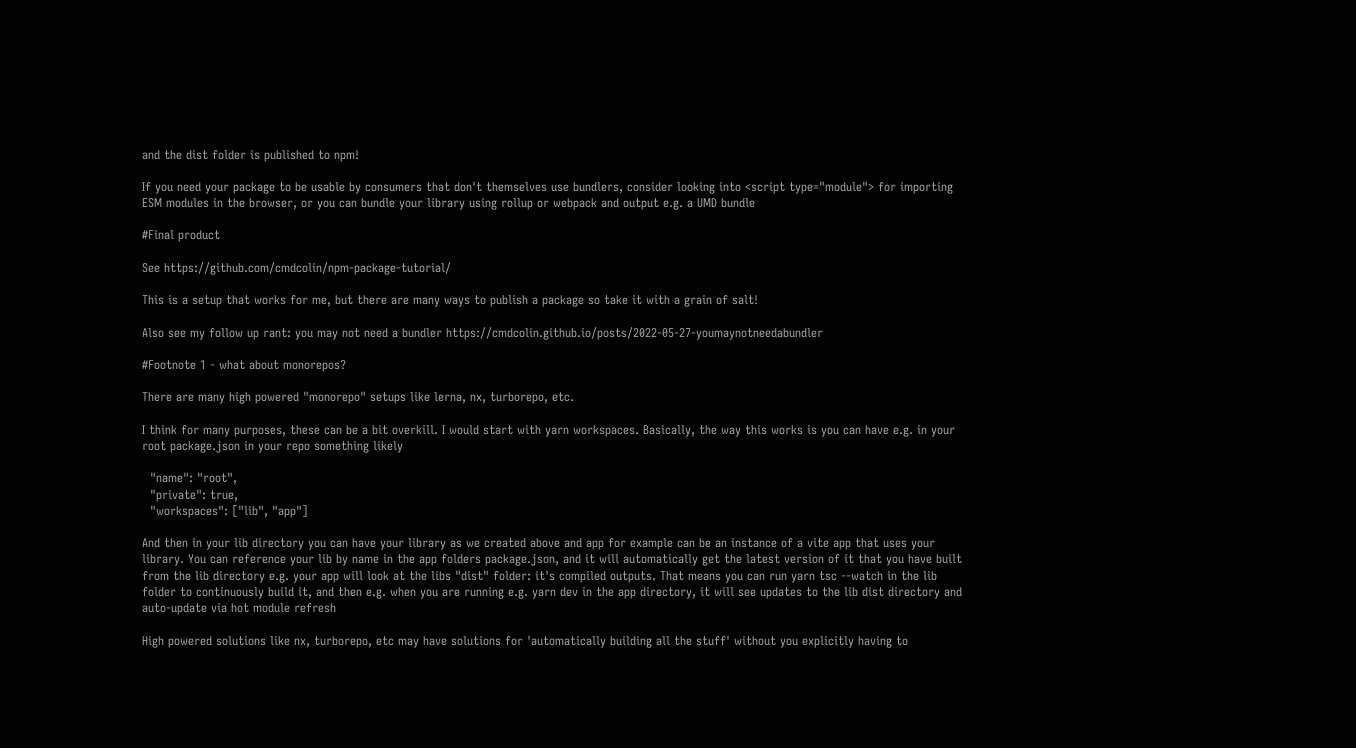and the dist folder is published to npm!

If you need your package to be usable by consumers that don't themselves use bundlers, consider looking into <script type="module"> for importing ESM modules in the browser, or you can bundle your library using rollup or webpack and output e.g. a UMD bundle

#Final product

See https://github.com/cmdcolin/npm-package-tutorial/

This is a setup that works for me, but there are many ways to publish a package so take it with a grain of salt!

Also see my follow up rant: you may not need a bundler https://cmdcolin.github.io/posts/2022-05-27-youmaynotneedabundler

#Footnote 1 - what about monorepos?

There are many high powered "monorepo" setups like lerna, nx, turborepo, etc.

I think for many purposes, these can be a bit overkill. I would start with yarn workspaces. Basically, the way this works is you can have e.g. in your root package.json in your repo something likely

  "name": "root",
  "private": true,
  "workspaces": ["lib", "app"]

And then in your lib directory you can have your library as we created above and app for example can be an instance of a vite app that uses your library. You can reference your lib by name in the app folders package.json, and it will automatically get the latest version of it that you have built from the lib directory e.g. your app will look at the libs "dist" folder: it's compiled outputs. That means you can run yarn tsc --watch in the lib folder to continuously build it, and then e.g. when you are running e.g. yarn dev in the app directory, it will see updates to the lib dist directory and auto-update via hot module refresh

High powered solutions like nx, turborepo, etc may have solutions for 'automatically building all the stuff' without you explicitly having to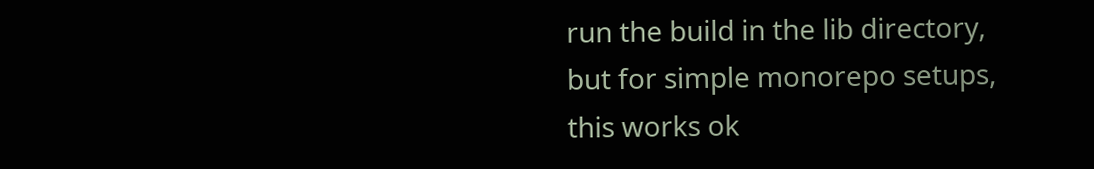run the build in the lib directory, but for simple monorepo setups, this works ok